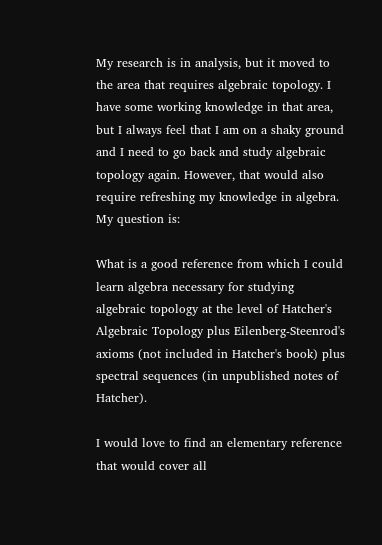My research is in analysis, but it moved to the area that requires algebraic topology. I have some working knowledge in that area, but I always feel that I am on a shaky ground and I need to go back and study algebraic topology again. However, that would also require refreshing my knowledge in algebra. My question is:

What is a good reference from which I could learn algebra necessary for studying algebraic topology at the level of Hatcher's Algebraic Topology plus Eilenberg-Steenrod's axioms (not included in Hatcher's book) plus spectral sequences (in unpublished notes of Hatcher).

I would love to find an elementary reference that would cover all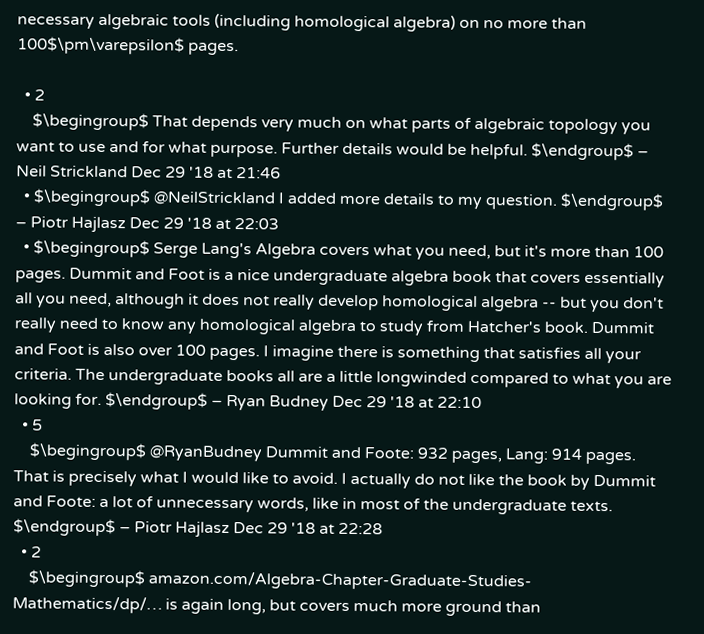necessary algebraic tools (including homological algebra) on no more than 100$\pm\varepsilon$ pages.

  • 2
    $\begingroup$ That depends very much on what parts of algebraic topology you want to use and for what purpose. Further details would be helpful. $\endgroup$ – Neil Strickland Dec 29 '18 at 21:46
  • $\begingroup$ @NeilStrickland I added more details to my question. $\endgroup$ – Piotr Hajlasz Dec 29 '18 at 22:03
  • $\begingroup$ Serge Lang's Algebra covers what you need, but it's more than 100 pages. Dummit and Foot is a nice undergraduate algebra book that covers essentially all you need, although it does not really develop homological algebra -- but you don't really need to know any homological algebra to study from Hatcher's book. Dummit and Foot is also over 100 pages. I imagine there is something that satisfies all your criteria. The undergraduate books all are a little longwinded compared to what you are looking for. $\endgroup$ – Ryan Budney Dec 29 '18 at 22:10
  • 5
    $\begingroup$ @RyanBudney Dummit and Foote: 932 pages, Lang: 914 pages. That is precisely what I would like to avoid. I actually do not like the book by Dummit and Foote: a lot of unnecessary words, like in most of the undergraduate texts. $\endgroup$ – Piotr Hajlasz Dec 29 '18 at 22:28
  • 2
    $\begingroup$ amazon.com/Algebra-Chapter-Graduate-Studies-Mathematics/dp/… is again long, but covers much more ground than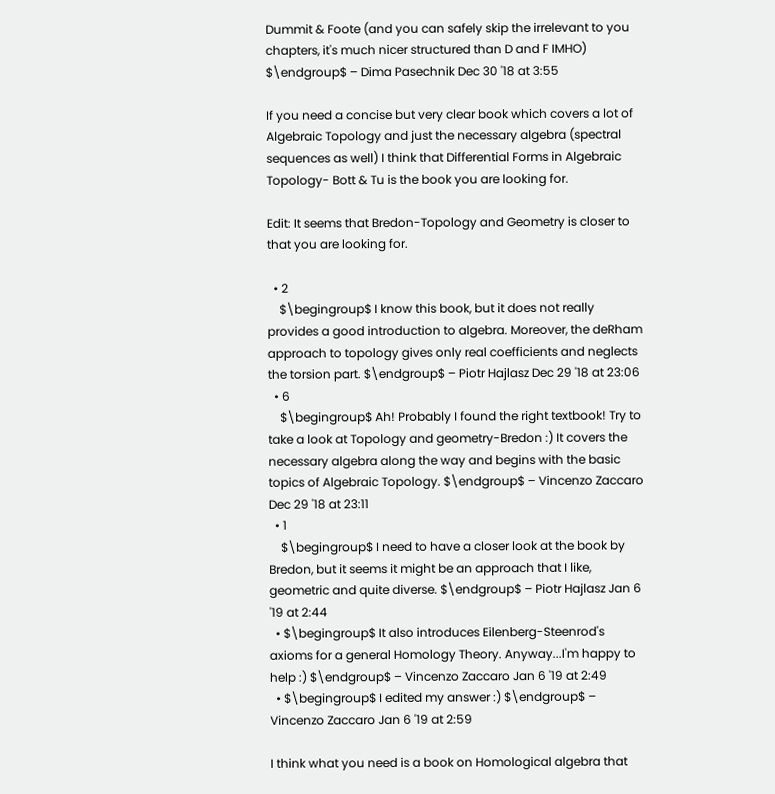Dummit & Foote (and you can safely skip the irrelevant to you chapters, it's much nicer structured than D and F IMHO) $\endgroup$ – Dima Pasechnik Dec 30 '18 at 3:55

If you need a concise but very clear book which covers a lot of Algebraic Topology and just the necessary algebra (spectral sequences as well) I think that Differential Forms in Algebraic Topology- Bott & Tu is the book you are looking for.

Edit: It seems that Bredon-Topology and Geometry is closer to that you are looking for.

  • 2
    $\begingroup$ I know this book, but it does not really provides a good introduction to algebra. Moreover, the deRham approach to topology gives only real coefficients and neglects the torsion part. $\endgroup$ – Piotr Hajlasz Dec 29 '18 at 23:06
  • 6
    $\begingroup$ Ah! Probably I found the right textbook! Try to take a look at Topology and geometry-Bredon :) It covers the necessary algebra along the way and begins with the basic topics of Algebraic Topology. $\endgroup$ – Vincenzo Zaccaro Dec 29 '18 at 23:11
  • 1
    $\begingroup$ I need to have a closer look at the book by Bredon, but it seems it might be an approach that I like, geometric and quite diverse. $\endgroup$ – Piotr Hajlasz Jan 6 '19 at 2:44
  • $\begingroup$ It also introduces Eilenberg-Steenrod's axioms for a general Homology Theory. Anyway...I'm happy to help :) $\endgroup$ – Vincenzo Zaccaro Jan 6 '19 at 2:49
  • $\begingroup$ I edited my answer :) $\endgroup$ – Vincenzo Zaccaro Jan 6 '19 at 2:59

I think what you need is a book on Homological algebra that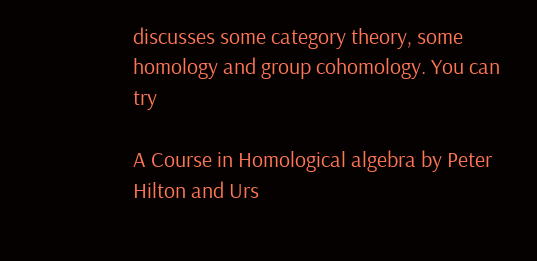discusses some category theory, some homology and group cohomology. You can try

A Course in Homological algebra by Peter Hilton and Urs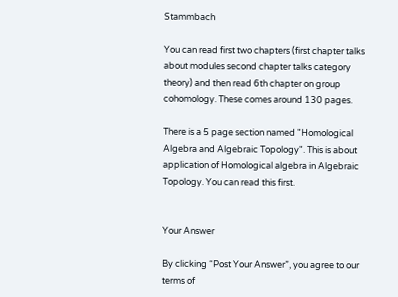Stammbach

You can read first two chapters (first chapter talks about modules second chapter talks category theory) and then read 6th chapter on group cohomology. These comes around 130 pages.

There is a 5 page section named "Homological Algebra and Algebraic Topology". This is about application of Homological algebra in Algebraic Topology. You can read this first.


Your Answer

By clicking “Post Your Answer”, you agree to our terms of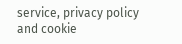service, privacy policy and cookie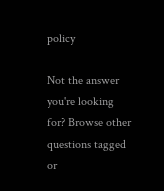policy

Not the answer you're looking for? Browse other questions tagged or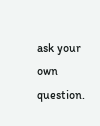ask your own question.